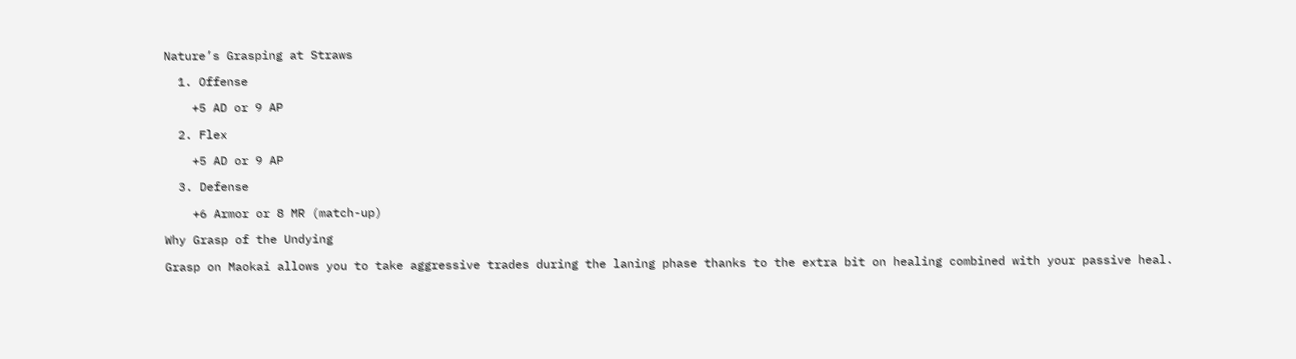Nature’s Grasping at Straws

  1. Offense

    +5 AD or 9 AP

  2. Flex

    +5 AD or 9 AP

  3. Defense

    +6 Armor or 8 MR (match-up)

Why Grasp of the Undying

Grasp on Maokai allows you to take aggressive trades during the laning phase thanks to the extra bit on healing combined with your passive heal.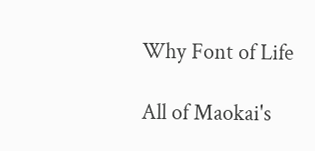Why Font of Life

All of Maokai's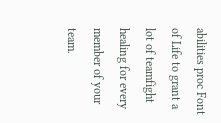abilities proc Font of Life to grant a lot of teamfight healing for every member of your team.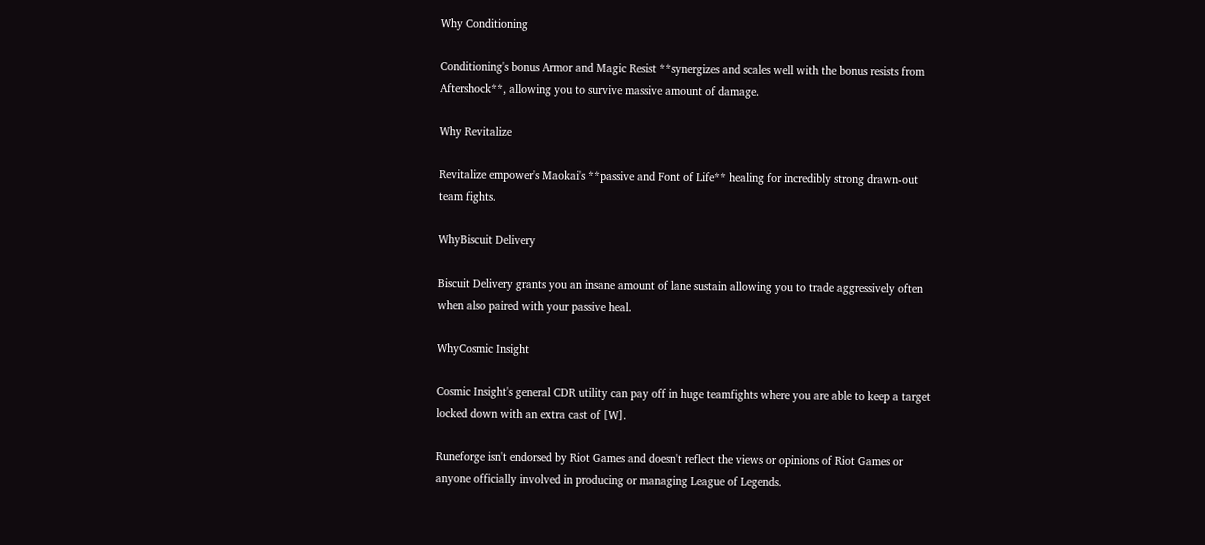Why Conditioning

Conditioning's bonus Armor and Magic Resist **synergizes and scales well with the bonus resists from Aftershock**, allowing you to survive massive amount of damage.

Why Revitalize

Revitalize empower's Maokai's **passive and Font of Life** healing for incredibly strong drawn-out team fights.

WhyBiscuit Delivery

Biscuit Delivery grants you an insane amount of lane sustain allowing you to trade aggressively often when also paired with your passive heal.

WhyCosmic Insight

Cosmic Insight's general CDR utility can pay off in huge teamfights where you are able to keep a target locked down with an extra cast of [W].

Runeforge isn't endorsed by Riot Games and doesn't reflect the views or opinions of Riot Games or anyone officially involved in producing or managing League of Legends.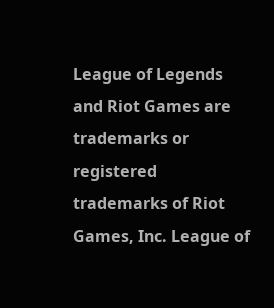League of Legends and Riot Games are trademarks or registered trademarks of Riot Games, Inc. League of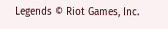Legends © Riot Games, Inc.